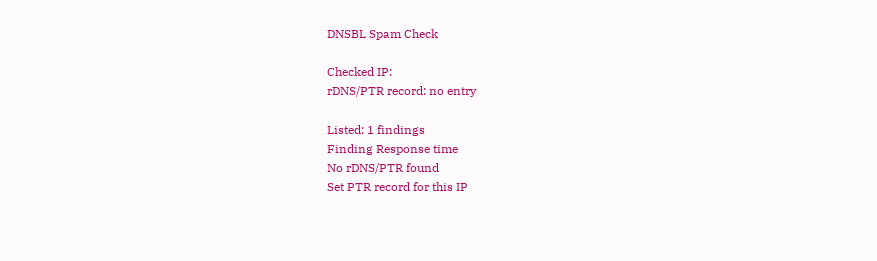DNSBL Spam Check

Checked IP:
rDNS/PTR record: no entry

Listed: 1 findings
Finding Response time
No rDNS/PTR found
Set PTR record for this IP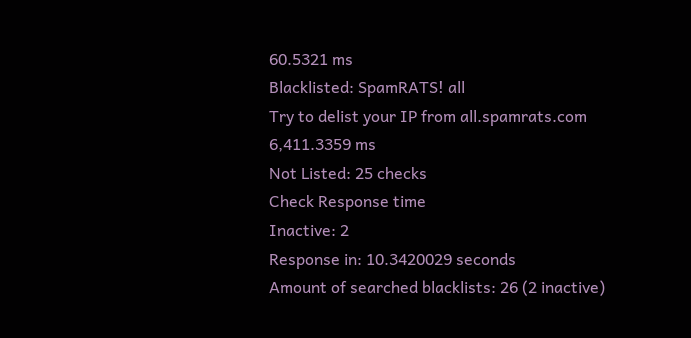60.5321 ms
Blacklisted: SpamRATS! all
Try to delist your IP from all.spamrats.com
6,411.3359 ms
Not Listed: 25 checks
Check Response time
Inactive: 2
Response in: 10.3420029 seconds
Amount of searched blacklists: 26 (2 inactive)